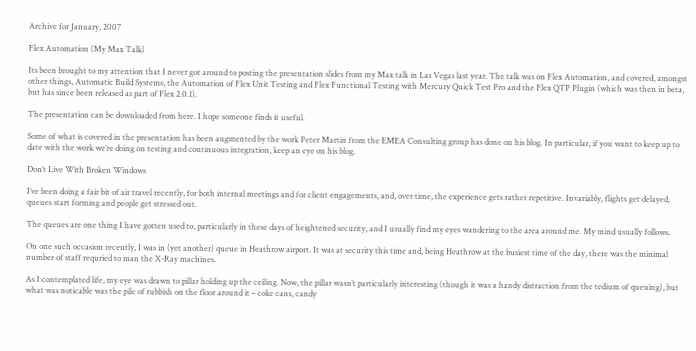Archive for January, 2007

Flex Automation (My Max Talk)

Its been brought to my attention that I never got around to posting the presentation slides from my Max talk in Las Vegas last year. The talk was on Flex Automation, and covered, amongst other things, Automatic Build Systems, the Automation of Flex Unit Testing and Flex Functional Testing with Mercury Quick Test Pro and the Flex QTP Plugin (which was then in beta, but has since been released as part of Flex 2.0.1).

The presentation can be downloaded from here. I hope someone finds it useful.

Some of what is covered in the presentation has been augmented by the work Peter Martin from the EMEA Consulting group has done on his blog. In particular, if you want to keep up to date with the work we’re doing on testing and continuous integration, keep an eye on his blog.

Don’t Live With Broken Windows

I’ve been doing a fair bit of air travel recently, for both internal meetings and for client engagements, and, over time, the experience gets rather repetitive. Invariably, flights get delayed, queues start forming and people get stressed out.

The queues are one thing I have gotten used to, particularly in these days of heightened security, and I usually find my eyes wandering to the area around me. My mind usually follows.

On one such occasion recently, I was in (yet another) queue in Heathrow airport. It was at security this time and, being Heathrow at the busiest time of the day, there was the minimal number of staff requried to man the X-Ray machines.

As I contemplated life, my eye was drawn to pillar holding up the ceiling. Now, the pillar wasn’t particularly interesting (though it was a handy distraction from the tedium of queuing), but what was noticable was the pile of rubbish on the floor around it – coke cans, candy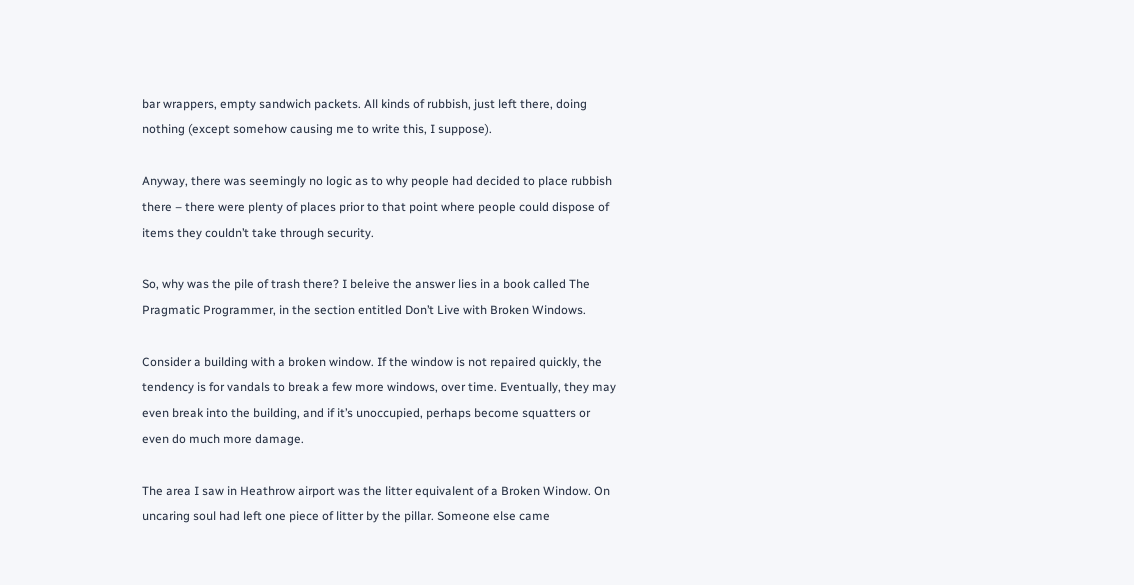bar wrappers, empty sandwich packets. All kinds of rubbish, just left there, doing nothing (except somehow causing me to write this, I suppose).

Anyway, there was seemingly no logic as to why people had decided to place rubbish there – there were plenty of places prior to that point where people could dispose of items they couldn’t take through security.

So, why was the pile of trash there? I beleive the answer lies in a book called The Pragmatic Programmer, in the section entitled Don’t Live with Broken Windows.

Consider a building with a broken window. If the window is not repaired quickly, the tendency is for vandals to break a few more windows, over time. Eventually, they may even break into the building, and if it’s unoccupied, perhaps become squatters or even do much more damage.

The area I saw in Heathrow airport was the litter equivalent of a Broken Window. On uncaring soul had left one piece of litter by the pillar. Someone else came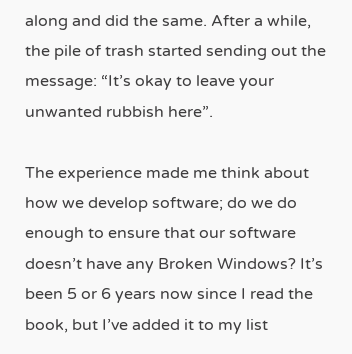along and did the same. After a while, the pile of trash started sending out the message: “It’s okay to leave your unwanted rubbish here”.

The experience made me think about how we develop software; do we do enough to ensure that our software doesn’t have any Broken Windows? It’s been 5 or 6 years now since I read the book, but I’ve added it to my list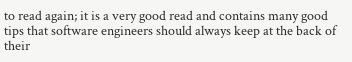to read again; it is a very good read and contains many good tips that software engineers should always keep at the back of their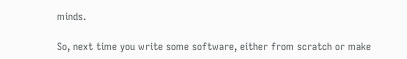minds.

So, next time you write some software, either from scratch or make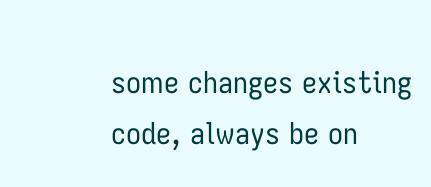some changes existing code, always be on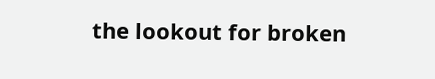the lookout for broken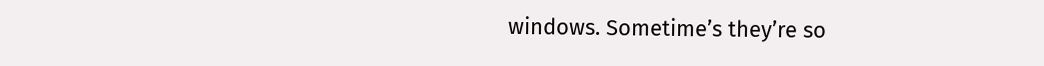windows. Sometime’s they’re so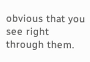obvious that you see right through them.